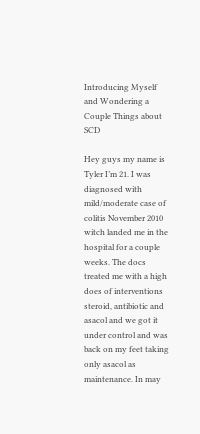Introducing Myself and Wondering a Couple Things about SCD

Hey guys my name is Tyler I’m 21. I was diagnosed with mild/moderate case of colitis November 2010 witch landed me in the hospital for a couple weeks. The docs treated me with a high does of interventions steroid, antibiotic and asacol and we got it under control and was back on my feet taking only asacol as maintenance. In may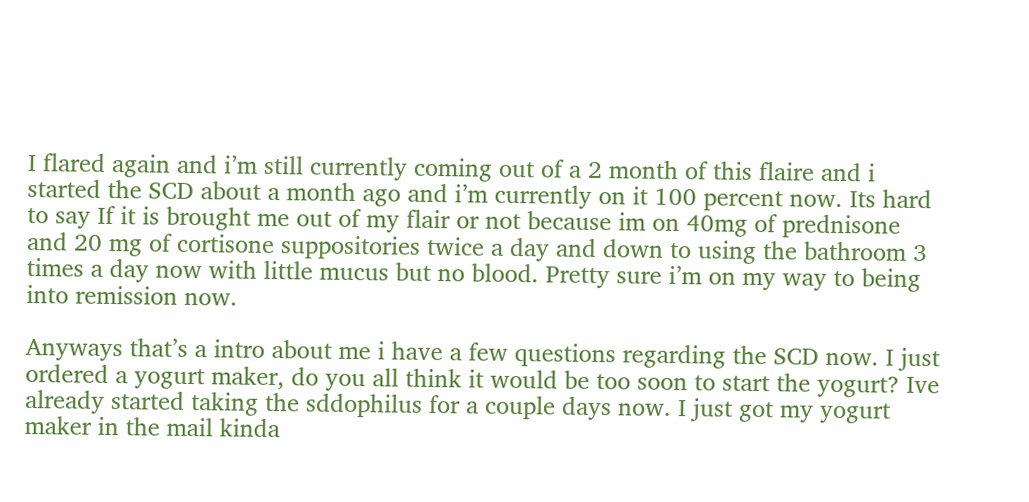I flared again and i’m still currently coming out of a 2 month of this flaire and i started the SCD about a month ago and i’m currently on it 100 percent now. Its hard to say If it is brought me out of my flair or not because im on 40mg of prednisone and 20 mg of cortisone suppositories twice a day and down to using the bathroom 3 times a day now with little mucus but no blood. Pretty sure i’m on my way to being into remission now.

Anyways that’s a intro about me i have a few questions regarding the SCD now. I just ordered a yogurt maker, do you all think it would be too soon to start the yogurt? Ive already started taking the sddophilus for a couple days now. I just got my yogurt maker in the mail kinda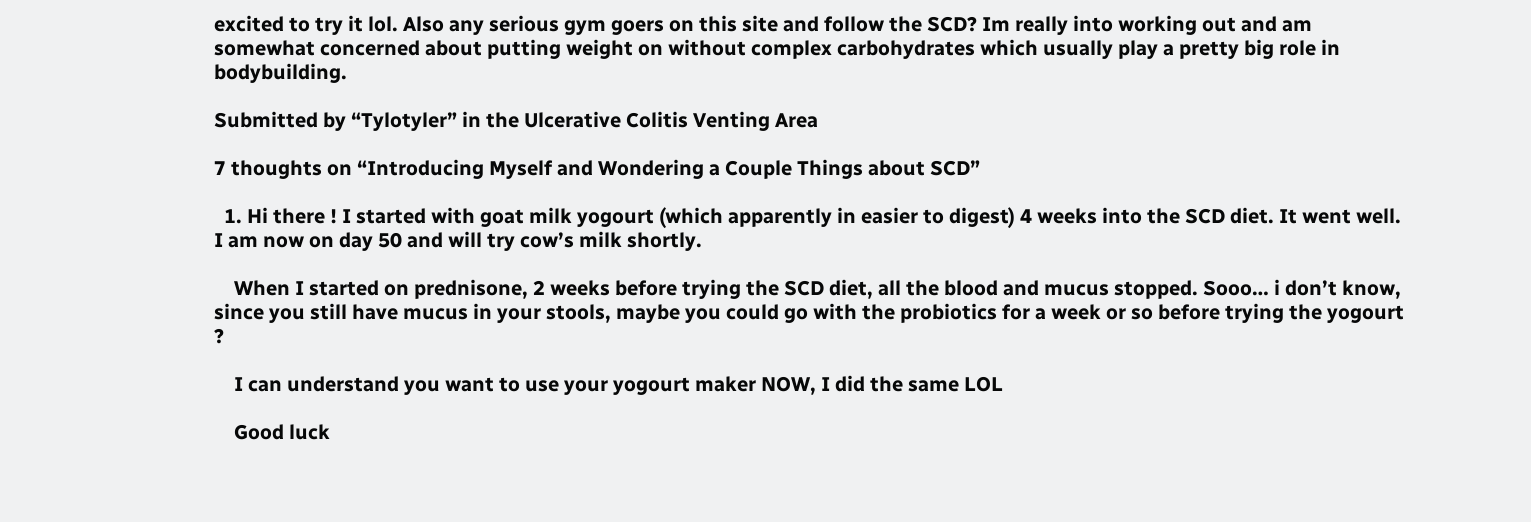excited to try it lol. Also any serious gym goers on this site and follow the SCD? Im really into working out and am somewhat concerned about putting weight on without complex carbohydrates which usually play a pretty big role in bodybuilding.

Submitted by “Tylotyler” in the Ulcerative Colitis Venting Area

7 thoughts on “Introducing Myself and Wondering a Couple Things about SCD”

  1. Hi there ! I started with goat milk yogourt (which apparently in easier to digest) 4 weeks into the SCD diet. It went well. I am now on day 50 and will try cow’s milk shortly.

    When I started on prednisone, 2 weeks before trying the SCD diet, all the blood and mucus stopped. Sooo… i don’t know, since you still have mucus in your stools, maybe you could go with the probiotics for a week or so before trying the yogourt ?

    I can understand you want to use your yogourt maker NOW, I did the same LOL

    Good luck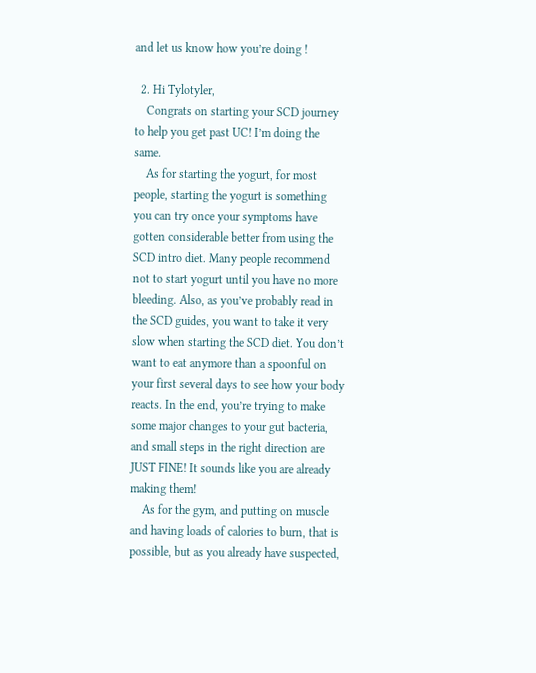and let us know how you’re doing !

  2. Hi Tylotyler,
    Congrats on starting your SCD journey to help you get past UC! I’m doing the same.
    As for starting the yogurt, for most people, starting the yogurt is something you can try once your symptoms have gotten considerable better from using the SCD intro diet. Many people recommend not to start yogurt until you have no more bleeding. Also, as you’ve probably read in the SCD guides, you want to take it very slow when starting the SCD diet. You don’t want to eat anymore than a spoonful on your first several days to see how your body reacts. In the end, you’re trying to make some major changes to your gut bacteria, and small steps in the right direction are JUST FINE! It sounds like you are already making them!
    As for the gym, and putting on muscle and having loads of calories to burn, that is possible, but as you already have suspected,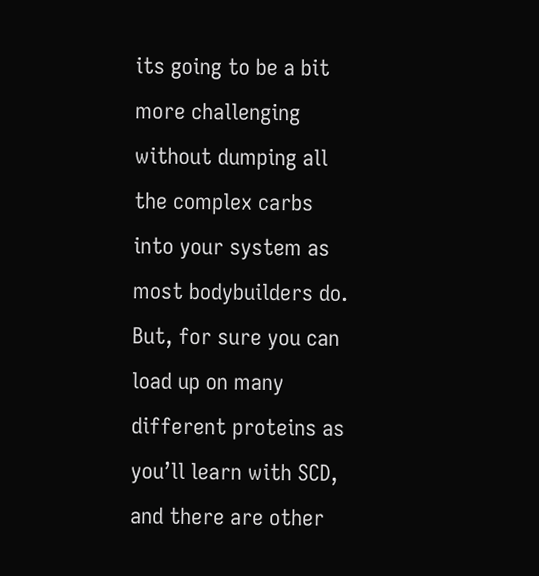its going to be a bit more challenging without dumping all the complex carbs into your system as most bodybuilders do. But, for sure you can load up on many different proteins as you’ll learn with SCD, and there are other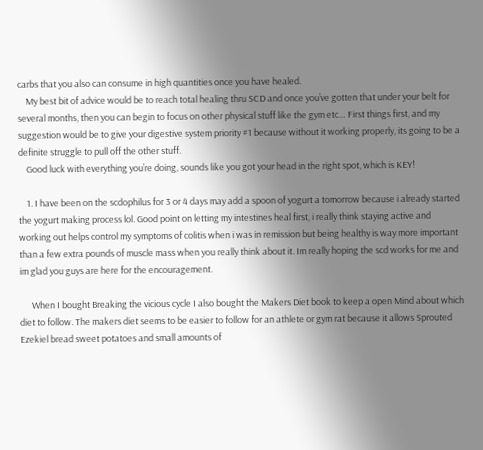carbs that you also can consume in high quantities once you have healed.
    My best bit of advice would be to reach total healing thru SCD and once you’ve gotten that under your belt for several months, then you can begin to focus on other physical stuff like the gym etc… First things first, and my suggestion would be to give your digestive system priority #1 because without it working properly, its going to be a definite struggle to pull off the other stuff.
    Good luck with everything you’re doing, sounds like you got your head in the right spot, which is KEY!

    1. I have been on the scdophilus for 3 or 4 days may add a spoon of yogurt a tomorrow because i already started the yogurt making process lol. Good point on letting my intestines heal first, i really think staying active and working out helps control my symptoms of colitis when i was in remission but being healthy is way more important than a few extra pounds of muscle mass when you really think about it. Im really hoping the scd works for me and im glad you guys are here for the encouragement.

      When I bought Breaking the vicious cycle I also bought the Makers Diet book to keep a open Mind about which diet to follow. The makers diet seems to be easier to follow for an athlete or gym rat because it allows Sprouted Ezekiel bread sweet potatoes and small amounts of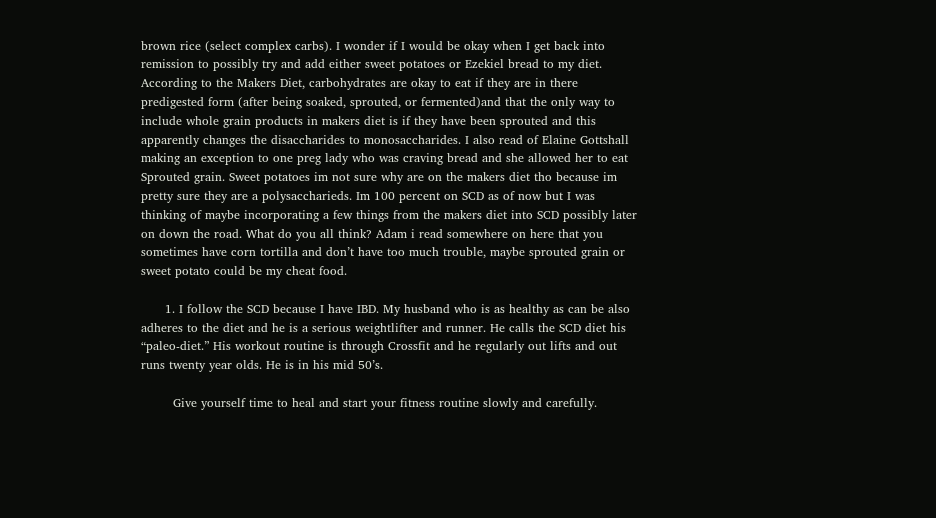brown rice (select complex carbs). I wonder if I would be okay when I get back into remission to possibly try and add either sweet potatoes or Ezekiel bread to my diet. According to the Makers Diet, carbohydrates are okay to eat if they are in there predigested form (after being soaked, sprouted, or fermented)and that the only way to include whole grain products in makers diet is if they have been sprouted and this apparently changes the disaccharides to monosaccharides. I also read of Elaine Gottshall making an exception to one preg lady who was craving bread and she allowed her to eat Sprouted grain. Sweet potatoes im not sure why are on the makers diet tho because im pretty sure they are a polysaccharieds. Im 100 percent on SCD as of now but I was thinking of maybe incorporating a few things from the makers diet into SCD possibly later on down the road. What do you all think? Adam i read somewhere on here that you sometimes have corn tortilla and don’t have too much trouble, maybe sprouted grain or sweet potato could be my cheat food.

      1. I follow the SCD because I have IBD. My husband who is as healthy as can be also adheres to the diet and he is a serious weightlifter and runner. He calls the SCD diet his “paleo-diet.” His workout routine is through Crossfit and he regularly out lifts and out runs twenty year olds. He is in his mid 50’s.

        Give yourself time to heal and start your fitness routine slowly and carefully.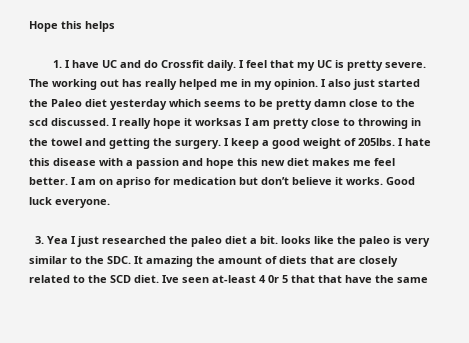Hope this helps

        1. I have UC and do Crossfit daily. I feel that my UC is pretty severe. The working out has really helped me in my opinion. I also just started the Paleo diet yesterday which seems to be pretty damn close to the scd discussed. I really hope it worksas I am pretty close to throwing in the towel and getting the surgery. I keep a good weight of 205lbs. I hate this disease with a passion and hope this new diet makes me feel better. I am on apriso for medication but don’t believe it works. Good luck everyone.

  3. Yea I just researched the paleo diet a bit. looks like the paleo is very similar to the SDC. It amazing the amount of diets that are closely related to the SCD diet. Ive seen at-least 4 0r 5 that that have the same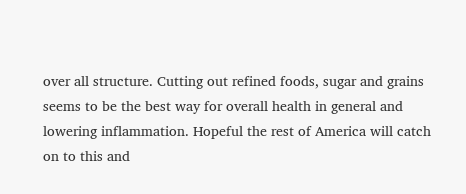over all structure. Cutting out refined foods, sugar and grains seems to be the best way for overall health in general and lowering inflammation. Hopeful the rest of America will catch on to this and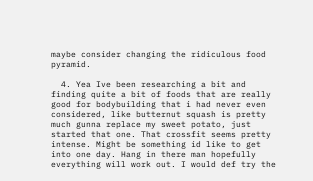maybe consider changing the ridiculous food pyramid.

  4. Yea Ive been researching a bit and finding quite a bit of foods that are really good for bodybuilding that i had never even considered, like butternut squash is pretty much gunna replace my sweet potato, just started that one. That crossfit seems pretty intense. Might be something id like to get into one day. Hang in there man hopefully everything will work out. I would def try the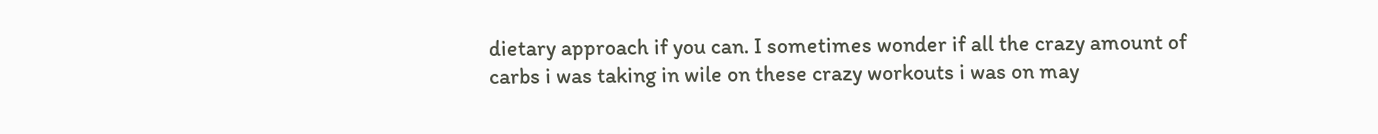dietary approach if you can. I sometimes wonder if all the crazy amount of carbs i was taking in wile on these crazy workouts i was on may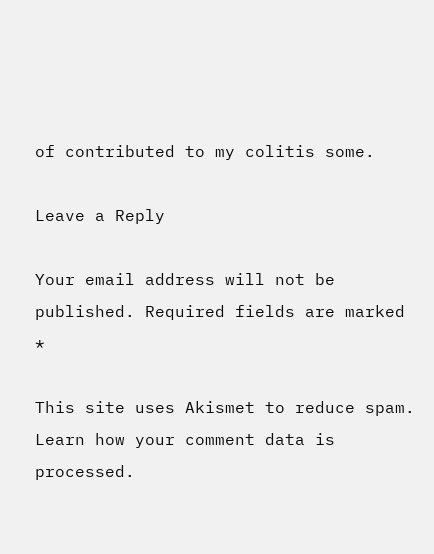of contributed to my colitis some.

Leave a Reply

Your email address will not be published. Required fields are marked *

This site uses Akismet to reduce spam. Learn how your comment data is processed.